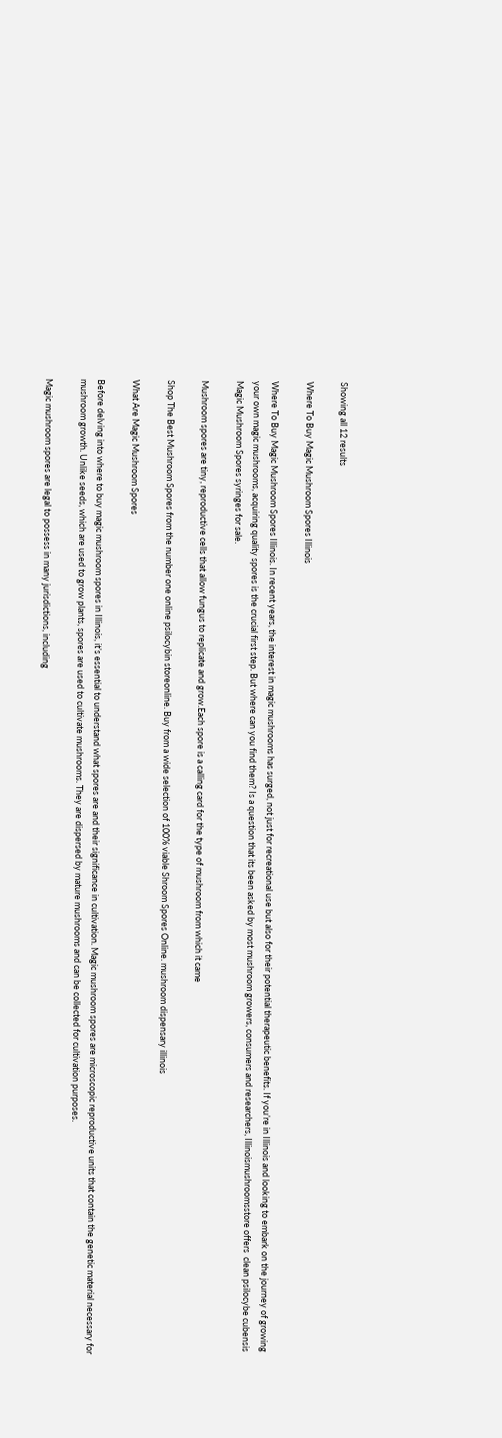Showing all 12 results

Where To Buy Magic Mushroom Spores Illinois

Where To Buy Magic Mushroom Spores Illinois. In recent years, the interest in magic mushrooms has surged, not just for recreational use but also for their potential therapeutic benefits. If you’re in Illinois and looking to embark on the journey of growing your own magic mushrooms, acquiring quality spores is the crucial first step. But where can you find them? Is a question that its been asked by most mushroom growers, consumers and researchers, Illinoismushroomsstore offers  clean psilocybe cubensis Magic Mushroom Spores syringes for sale.

Mushroom spores are tiny, reproductive cells that allow fungus to replicate and grow.Each spore is a calling card for the type of mushroom from which it came

Shop The Best Mushroom Spores from the number one online psilocybin storeonline. Buy from a wide selection of 100% viable Shroom Spores Online. mushroom dispensary illinois

What Are Magic Mushroom Spores

Before delving into where to buy magic mushroom spores in Illinois, it’s essential to understand what spores are and their significance in cultivation. Magic mushroom spores are microscopic reproductive units that contain the genetic material necessary for mushroom growth. Unlike seeds, which are used to grow plants, spores are used to cultivate mushrooms. They are dispersed by mature mushrooms and can be collected for cultivation purposes.

Magic mushroom spores are legal to possess in many jurisdictions, including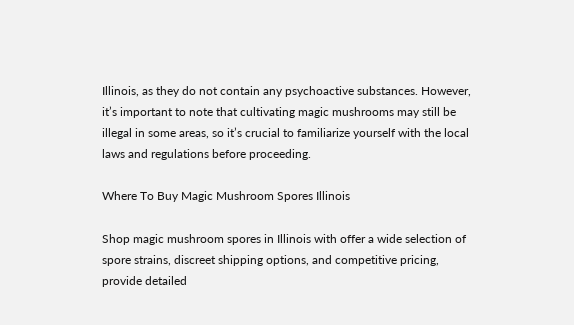Illinois, as they do not contain any psychoactive substances. However, it’s important to note that cultivating magic mushrooms may still be illegal in some areas, so it’s crucial to familiarize yourself with the local laws and regulations before proceeding.

Where To Buy Magic Mushroom Spores Illinois

Shop magic mushroom spores in Illinois with offer a wide selection of spore strains, discreet shipping options, and competitive pricing, provide detailed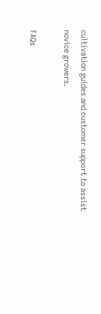cultivation guides and customer support to assist novice growers.

FAQs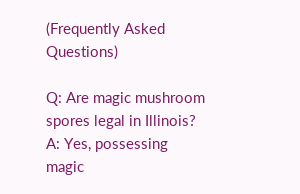(Frequently Asked Questions)

Q: Are magic mushroom spores legal in Illinois? A: Yes, possessing magic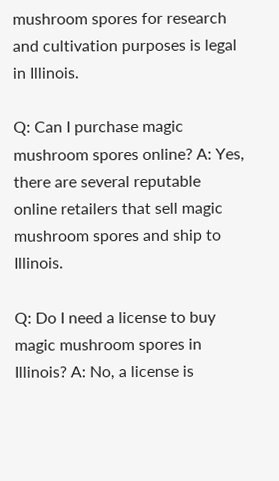mushroom spores for research and cultivation purposes is legal in Illinois.

Q: Can I purchase magic mushroom spores online? A: Yes, there are several reputable online retailers that sell magic mushroom spores and ship to Illinois.

Q: Do I need a license to buy magic mushroom spores in Illinois? A: No, a license is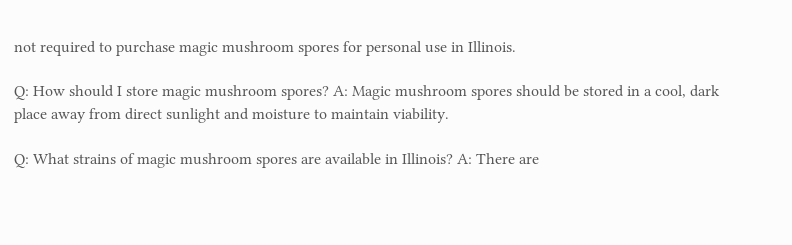not required to purchase magic mushroom spores for personal use in Illinois.

Q: How should I store magic mushroom spores? A: Magic mushroom spores should be stored in a cool, dark place away from direct sunlight and moisture to maintain viability.

Q: What strains of magic mushroom spores are available in Illinois? A: There are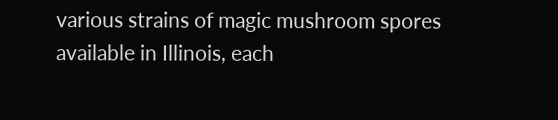various strains of magic mushroom spores available in Illinois, each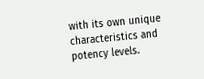with its own unique characteristics and potency levels.